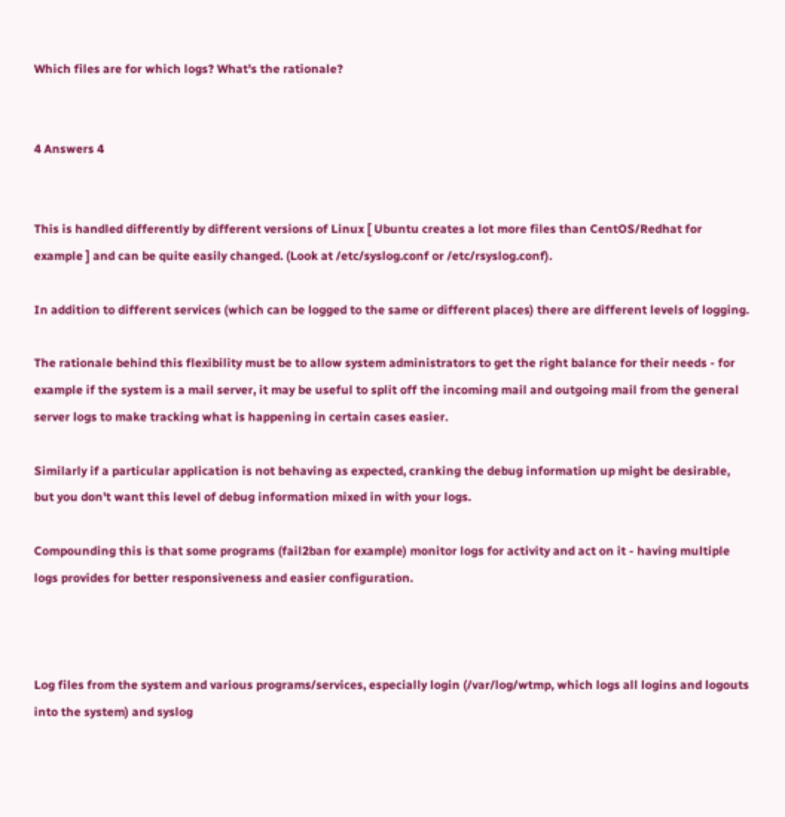Which files are for which logs? What's the rationale?


4 Answers 4


This is handled differently by different versions of Linux [ Ubuntu creates a lot more files than CentOS/Redhat for example ] and can be quite easily changed. (Look at /etc/syslog.conf or /etc/rsyslog.conf).

In addition to different services (which can be logged to the same or different places) there are different levels of logging.

The rationale behind this flexibility must be to allow system administrators to get the right balance for their needs - for example if the system is a mail server, it may be useful to split off the incoming mail and outgoing mail from the general server logs to make tracking what is happening in certain cases easier.

Similarly if a particular application is not behaving as expected, cranking the debug information up might be desirable, but you don't want this level of debug information mixed in with your logs.

Compounding this is that some programs (fail2ban for example) monitor logs for activity and act on it - having multiple logs provides for better responsiveness and easier configuration.



Log files from the system and various programs/services, especially login (/var/log/wtmp, which logs all logins and logouts into the system) and syslog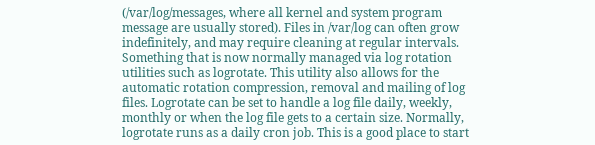(/var/log/messages, where all kernel and system program message are usually stored). Files in /var/log can often grow indefinitely, and may require cleaning at regular intervals. Something that is now normally managed via log rotation utilities such as logrotate. This utility also allows for the automatic rotation compression, removal and mailing of log files. Logrotate can be set to handle a log file daily, weekly, monthly or when the log file gets to a certain size. Normally, logrotate runs as a daily cron job. This is a good place to start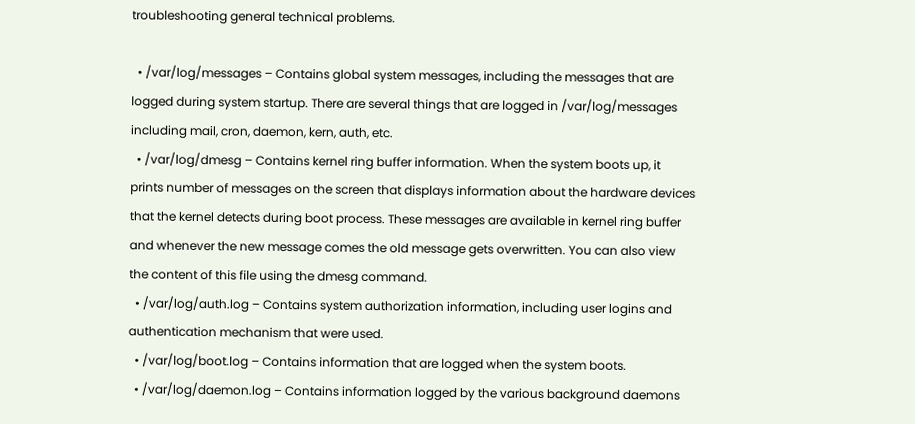troubleshooting general technical problems.

  • /var/log/messages – Contains global system messages, including the messages that are logged during system startup. There are several things that are logged in /var/log/messages including mail, cron, daemon, kern, auth, etc.
  • /var/log/dmesg – Contains kernel ring buffer information. When the system boots up, it prints number of messages on the screen that displays information about the hardware devices that the kernel detects during boot process. These messages are available in kernel ring buffer and whenever the new message comes the old message gets overwritten. You can also view the content of this file using the dmesg command.
  • /var/log/auth.log – Contains system authorization information, including user logins and authentication mechanism that were used.
  • /var/log/boot.log – Contains information that are logged when the system boots.
  • /var/log/daemon.log – Contains information logged by the various background daemons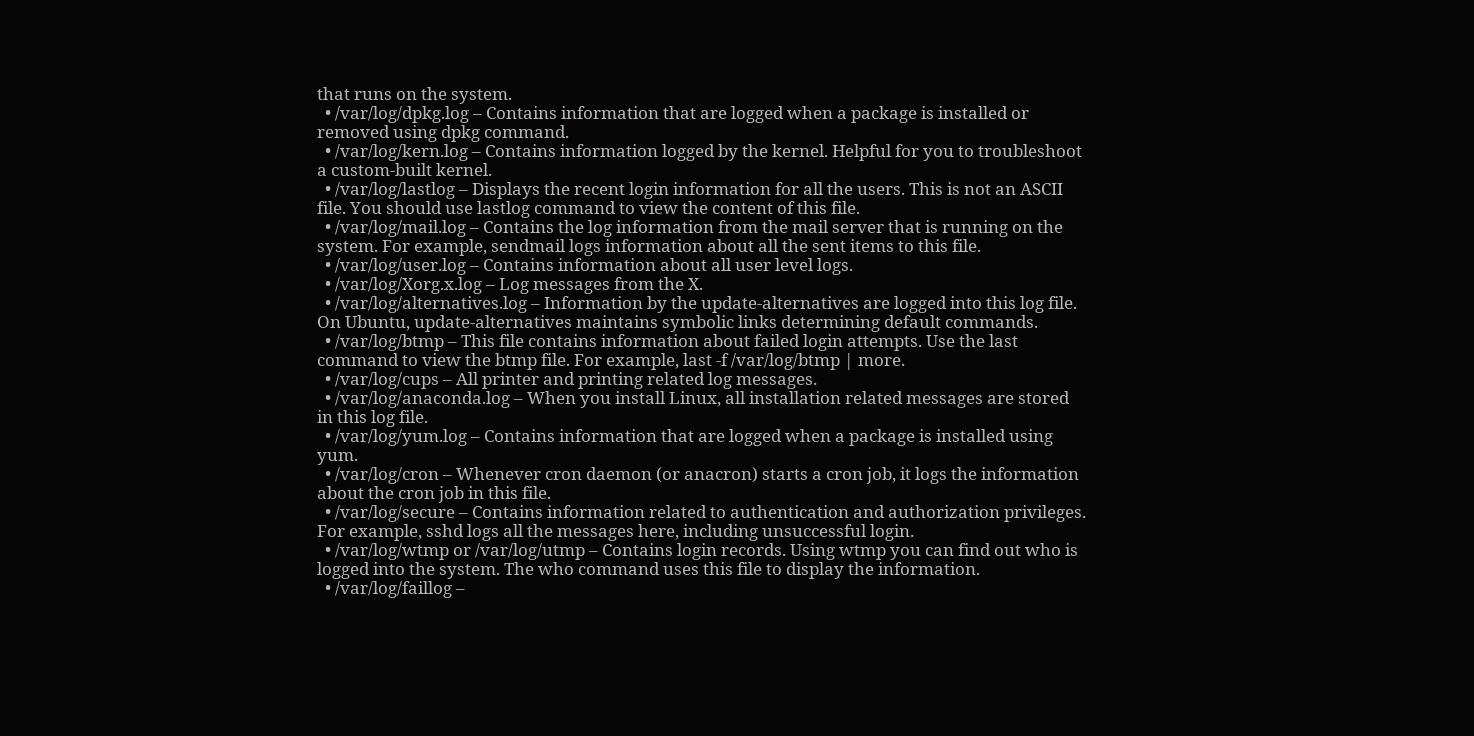that runs on the system.
  • /var/log/dpkg.log – Contains information that are logged when a package is installed or removed using dpkg command.
  • /var/log/kern.log – Contains information logged by the kernel. Helpful for you to troubleshoot a custom-built kernel.
  • /var/log/lastlog – Displays the recent login information for all the users. This is not an ASCII file. You should use lastlog command to view the content of this file.
  • /var/log/mail.log – Contains the log information from the mail server that is running on the system. For example, sendmail logs information about all the sent items to this file.
  • /var/log/user.log – Contains information about all user level logs.
  • /var/log/Xorg.x.log – Log messages from the X.
  • /var/log/alternatives.log – Information by the update-alternatives are logged into this log file. On Ubuntu, update-alternatives maintains symbolic links determining default commands.
  • /var/log/btmp – This file contains information about failed login attempts. Use the last command to view the btmp file. For example, last -f /var/log/btmp | more.
  • /var/log/cups – All printer and printing related log messages.
  • /var/log/anaconda.log – When you install Linux, all installation related messages are stored in this log file.
  • /var/log/yum.log – Contains information that are logged when a package is installed using yum.
  • /var/log/cron – Whenever cron daemon (or anacron) starts a cron job, it logs the information about the cron job in this file.
  • /var/log/secure – Contains information related to authentication and authorization privileges. For example, sshd logs all the messages here, including unsuccessful login.
  • /var/log/wtmp or /var/log/utmp – Contains login records. Using wtmp you can find out who is logged into the system. The who command uses this file to display the information.
  • /var/log/faillog –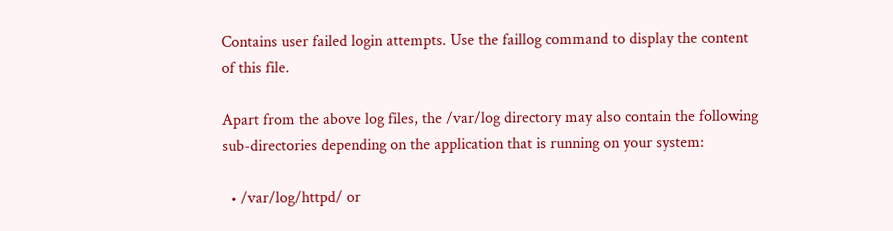Contains user failed login attempts. Use the faillog command to display the content of this file.

Apart from the above log files, the /var/log directory may also contain the following sub-directories depending on the application that is running on your system:

  • /var/log/httpd/ or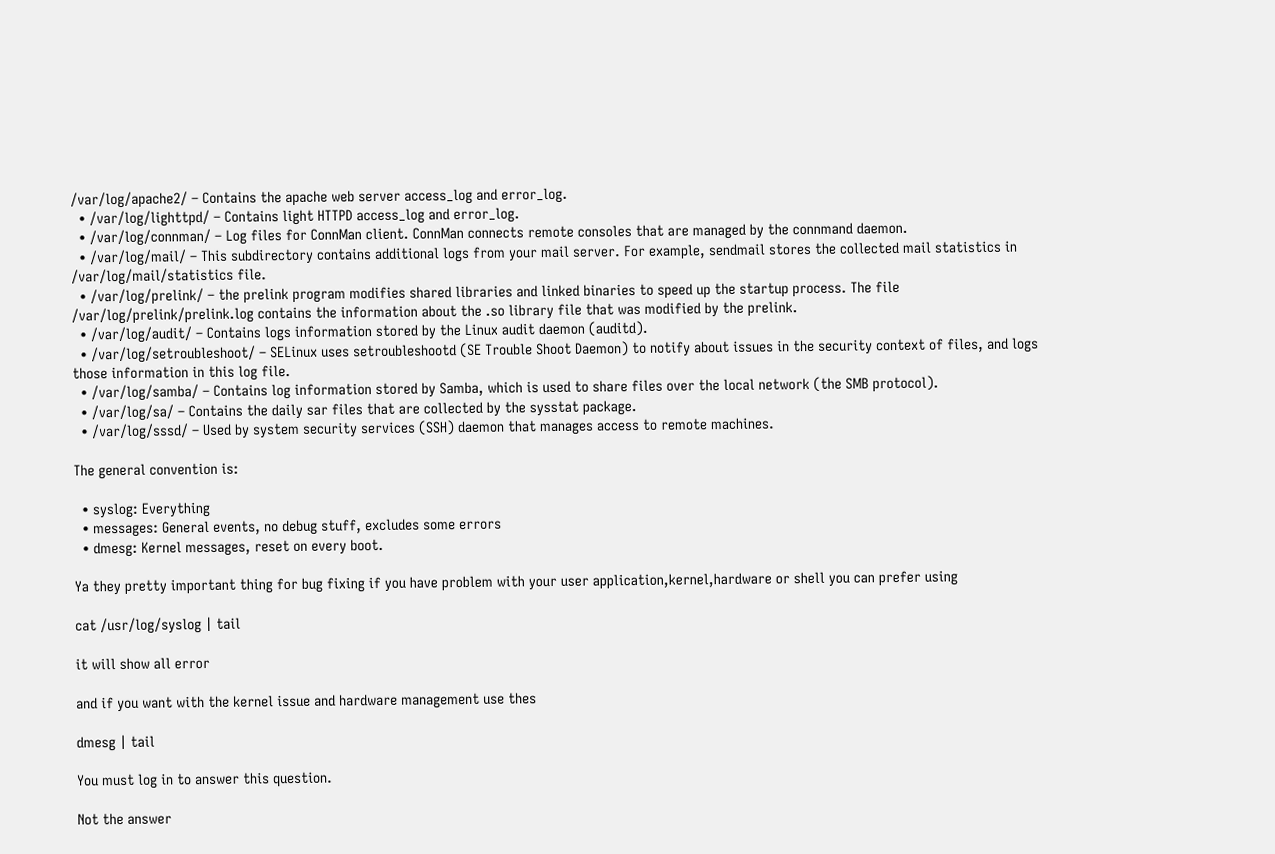/var/log/apache2/ – Contains the apache web server access_log and error_log.
  • /var/log/lighttpd/ – Contains light HTTPD access_log and error_log.
  • /var/log/connman/ – Log files for ConnMan client. ConnMan connects remote consoles that are managed by the connmand daemon.
  • /var/log/mail/ – This subdirectory contains additional logs from your mail server. For example, sendmail stores the collected mail statistics in /var/log/mail/statistics file.
  • /var/log/prelink/ – the prelink program modifies shared libraries and linked binaries to speed up the startup process. The file /var/log/prelink/prelink.log contains the information about the .so library file that was modified by the prelink.
  • /var/log/audit/ – Contains logs information stored by the Linux audit daemon (auditd).
  • /var/log/setroubleshoot/ – SELinux uses setroubleshootd (SE Trouble Shoot Daemon) to notify about issues in the security context of files, and logs those information in this log file.
  • /var/log/samba/ – Contains log information stored by Samba, which is used to share files over the local network (the SMB protocol).
  • /var/log/sa/ – Contains the daily sar files that are collected by the sysstat package.
  • /var/log/sssd/ – Used by system security services (SSH) daemon that manages access to remote machines.

The general convention is:

  • syslog: Everything
  • messages: General events, no debug stuff, excludes some errors
  • dmesg: Kernel messages, reset on every boot.

Ya they pretty important thing for bug fixing if you have problem with your user application,kernel,hardware or shell you can prefer using

cat /usr/log/syslog | tail

it will show all error

and if you want with the kernel issue and hardware management use thes

dmesg | tail

You must log in to answer this question.

Not the answer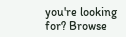you're looking for? Browse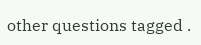other questions tagged .